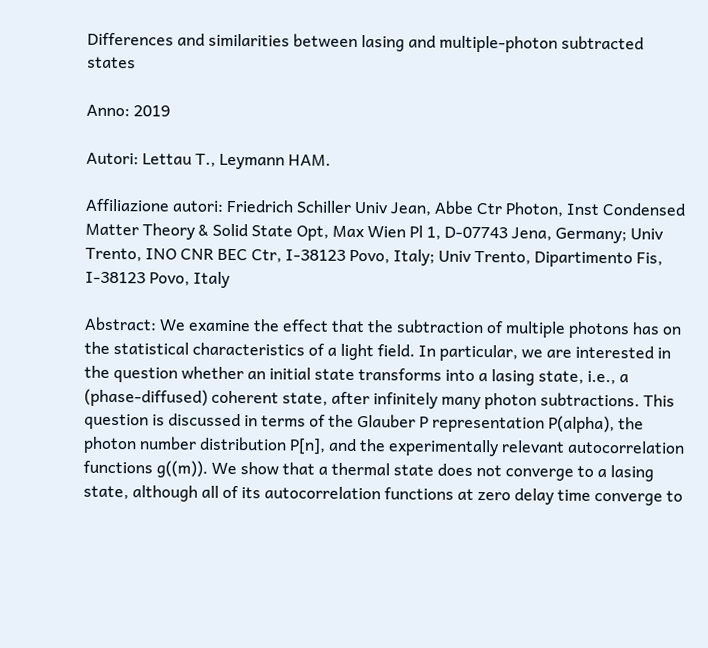Differences and similarities between lasing and multiple-photon subtracted states

Anno: 2019

Autori: Lettau T., Leymann HAM.

Affiliazione autori: Friedrich Schiller Univ Jean, Abbe Ctr Photon, Inst Condensed Matter Theory & Solid State Opt, Max Wien Pl 1, D-07743 Jena, Germany; Univ Trento, INO CNR BEC Ctr, I-38123 Povo, Italy; Univ Trento, Dipartimento Fis, I-38123 Povo, Italy

Abstract: We examine the effect that the subtraction of multiple photons has on the statistical characteristics of a light field. In particular, we are interested in the question whether an initial state transforms into a lasing state, i.e., a (phase-diffused) coherent state, after infinitely many photon subtractions. This question is discussed in terms of the Glauber P representation P(alpha), the photon number distribution P[n], and the experimentally relevant autocorrelation functions g((m)). We show that a thermal state does not converge to a lasing state, although all of its autocorrelation functions at zero delay time converge to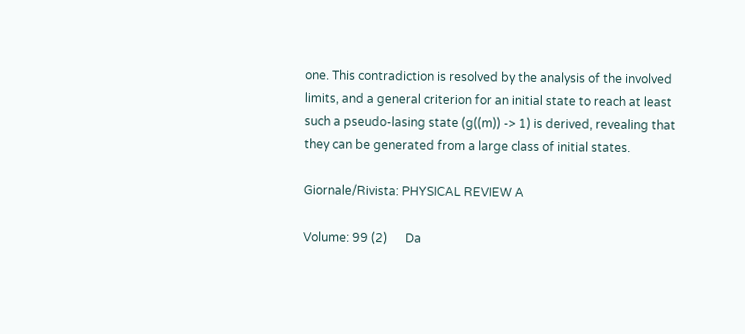one. This contradiction is resolved by the analysis of the involved limits, and a general criterion for an initial state to reach at least such a pseudo-lasing state (g((m)) -> 1) is derived, revealing that they can be generated from a large class of initial states.

Giornale/Rivista: PHYSICAL REVIEW A

Volume: 99 (2)      Da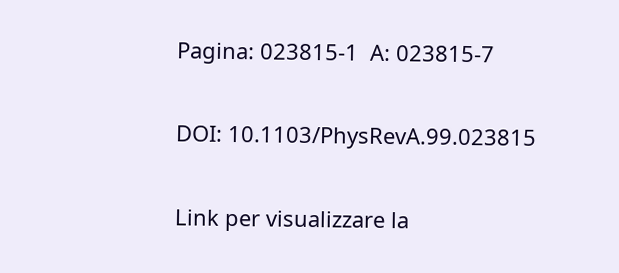Pagina: 023815-1  A: 023815-7

DOI: 10.1103/PhysRevA.99.023815

Link per visualizzare la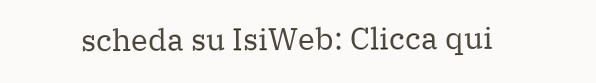scheda su IsiWeb: Clicca qui